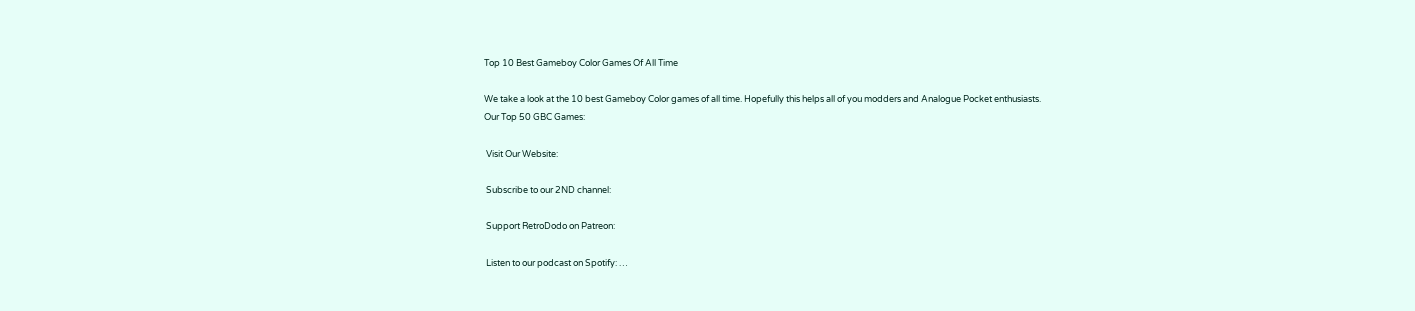Top 10 Best Gameboy Color Games Of All Time

We take a look at the 10 best Gameboy Color games of all time. Hopefully this helps all of you modders and Analogue Pocket enthusiasts.
Our Top 50 GBC Games:

 Visit Our Website:

 Subscribe to our 2ND channel:

 Support RetroDodo on Patreon:

 Listen to our podcast on Spotify: …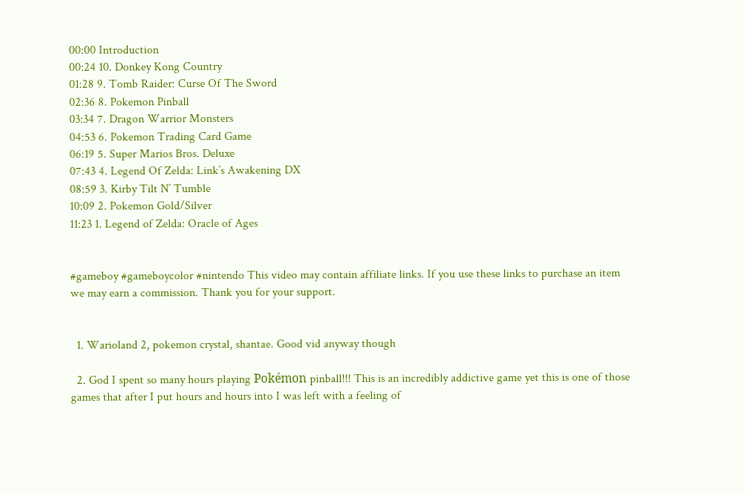00:00 Introduction
00:24 10. Donkey Kong Country
01:28 9. Tomb Raider: Curse Of The Sword
02:36 8. Pokemon Pinball
03:34 7. Dragon Warrior Monsters
04:53 6. Pokemon Trading Card Game
06:19 5. Super Marios Bros. Deluxe
07:43 4. Legend Of Zelda: Link’s Awakening DX
08:59 3. Kirby Tilt N’ Tumble
10:09 2. Pokemon Gold/Silver
11:23 1. Legend of Zelda: Oracle of Ages


#gameboy #gameboycolor #nintendo This video may contain affiliate links. If you use these links to purchase an item we may earn a commission. Thank you for your support.


  1. Warioland 2, pokemon crystal, shantae. Good vid anyway though

  2. God I spent so many hours playing Pokémon pinball!!! This is an incredibly addictive game yet this is one of those games that after I put hours and hours into I was left with a feeling of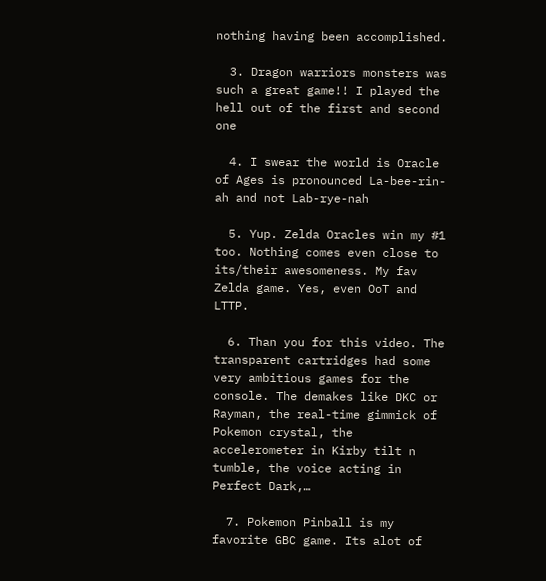nothing having been accomplished.

  3. Dragon warriors monsters was such a great game!! I played the hell out of the first and second one

  4. I swear the world is Oracle of Ages is pronounced La-bee-rin-ah and not Lab-rye-nah

  5. Yup. Zelda Oracles win my #1 too. Nothing comes even close to its/their awesomeness. My fav Zelda game. Yes, even OoT and LTTP.

  6. Than you for this video. The transparent cartridges had some very ambitious games for the console. The demakes like DKC or Rayman, the real-time gimmick of Pokemon crystal, the accelerometer in Kirby tilt n tumble, the voice acting in Perfect Dark,…

  7. Pokemon Pinball is my favorite GBC game. Its alot of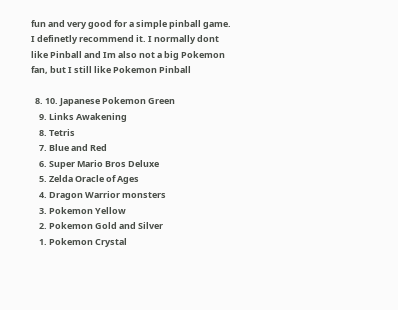fun and very good for a simple pinball game. I definetly recommend it. I normally dont like Pinball and Im also not a big Pokemon fan, but I still like Pokemon Pinball

  8. 10. Japanese Pokemon Green
    9. Links Awakening
    8. Tetris
    7. Blue and Red
    6. Super Mario Bros Deluxe
    5. Zelda Oracle of Ages
    4. Dragon Warrior monsters
    3. Pokemon Yellow
    2. Pokemon Gold and Silver
    1. Pokemon Crystal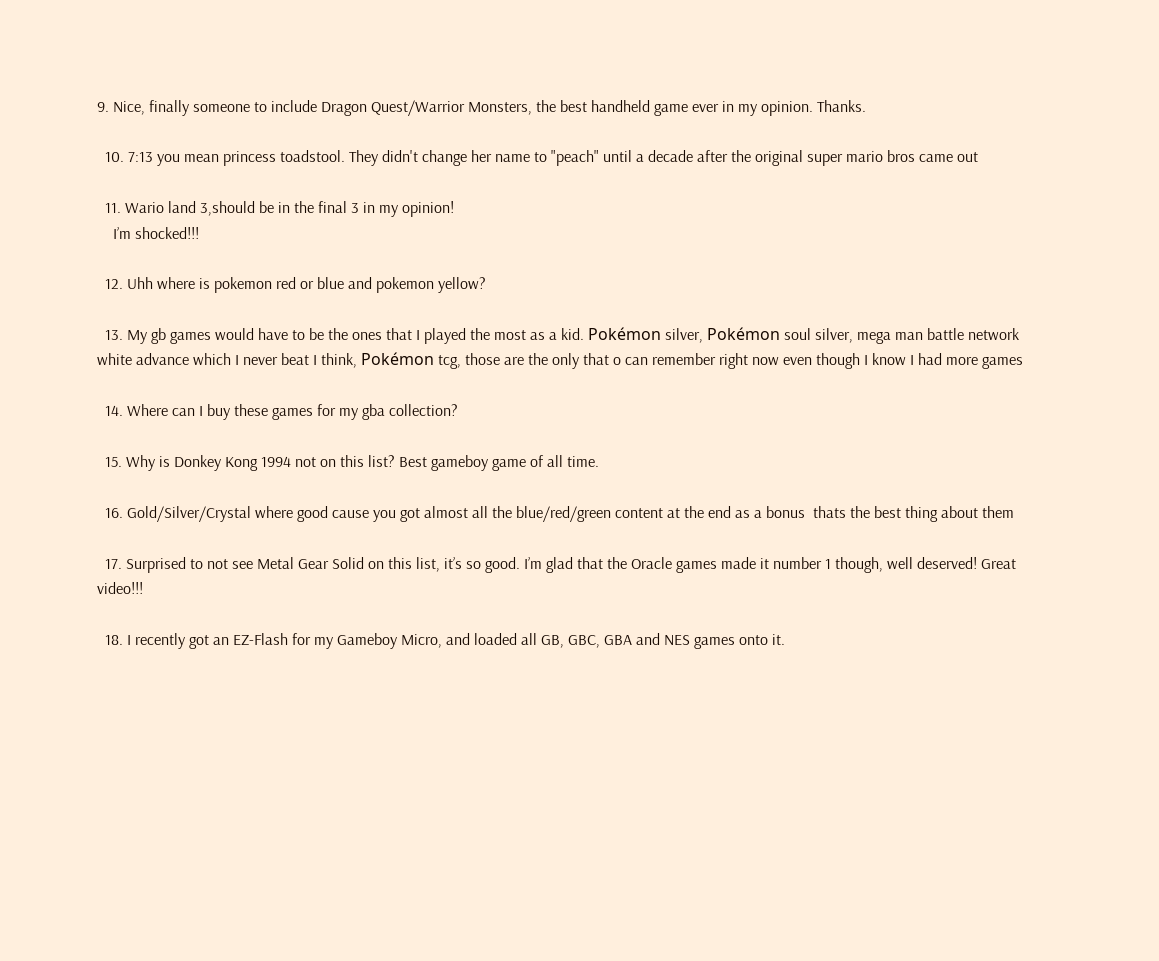9. Nice, finally someone to include Dragon Quest/Warrior Monsters, the best handheld game ever in my opinion. Thanks.

  10. 7:13 you mean princess toadstool. They didn't change her name to "peach" until a decade after the original super mario bros came out

  11. Wario land 3,should be in the final 3 in my opinion!
    I’m shocked!!!

  12. Uhh where is pokemon red or blue and pokemon yellow?

  13. My gb games would have to be the ones that I played the most as a kid. Pokémon silver, Pokémon soul silver, mega man battle network white advance which I never beat I think, Pokémon tcg, those are the only that o can remember right now even though I know I had more games

  14. Where can I buy these games for my gba collection?

  15. Why is Donkey Kong 1994 not on this list? Best gameboy game of all time.

  16. Gold/Silver/Crystal where good cause you got almost all the blue/red/green content at the end as a bonus  thats the best thing about them

  17. Surprised to not see Metal Gear Solid on this list, it’s so good. I’m glad that the Oracle games made it number 1 though, well deserved! Great video!!!

  18. I recently got an EZ-Flash for my Gameboy Micro, and loaded all GB, GBC, GBA and NES games onto it.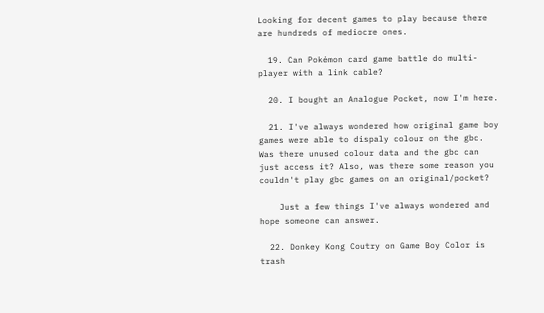Looking for decent games to play because there are hundreds of mediocre ones.

  19. Can Pokémon card game battle do multi-player with a link cable?

  20. I bought an Analogue Pocket, now I'm here.

  21. I've always wondered how original game boy games were able to dispaly colour on the gbc. Was there unused colour data and the gbc can just access it? Also, was there some reason you couldn't play gbc games on an original/pocket?

    Just a few things I've always wondered and hope someone can answer.

  22. Donkey Kong Coutry on Game Boy Color is trash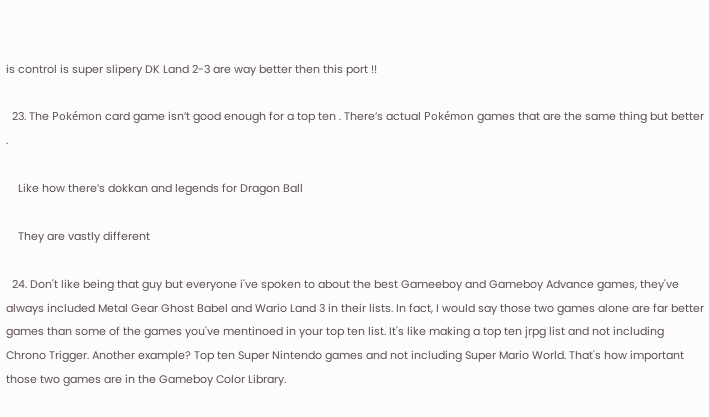is control is super slipery DK Land 2-3 are way better then this port !!

  23. The Pokémon card game isn’t good enough for a top ten . There’s actual Pokémon games that are the same thing but better .

    Like how there’s dokkan and legends for Dragon Ball

    They are vastly different

  24. Don't like being that guy but everyone i've spoken to about the best Gameeboy and Gameboy Advance games, they've always included Metal Gear Ghost Babel and Wario Land 3 in their lists. In fact, I would say those two games alone are far better games than some of the games you've mentinoed in your top ten list. It's like making a top ten jrpg list and not including Chrono Trigger. Another example? Top ten Super Nintendo games and not including Super Mario World. That's how important those two games are in the Gameboy Color Library.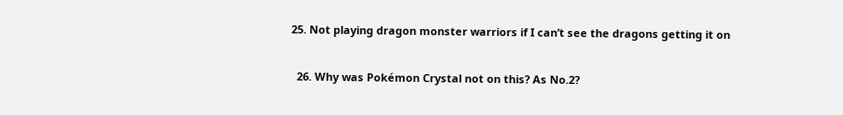25. Not playing dragon monster warriors if I can’t see the dragons getting it on

  26. Why was Pokémon Crystal not on this? As No.2?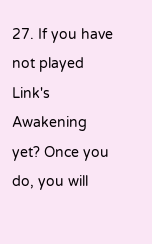27. If you have not played Link's Awakening yet? Once you do, you will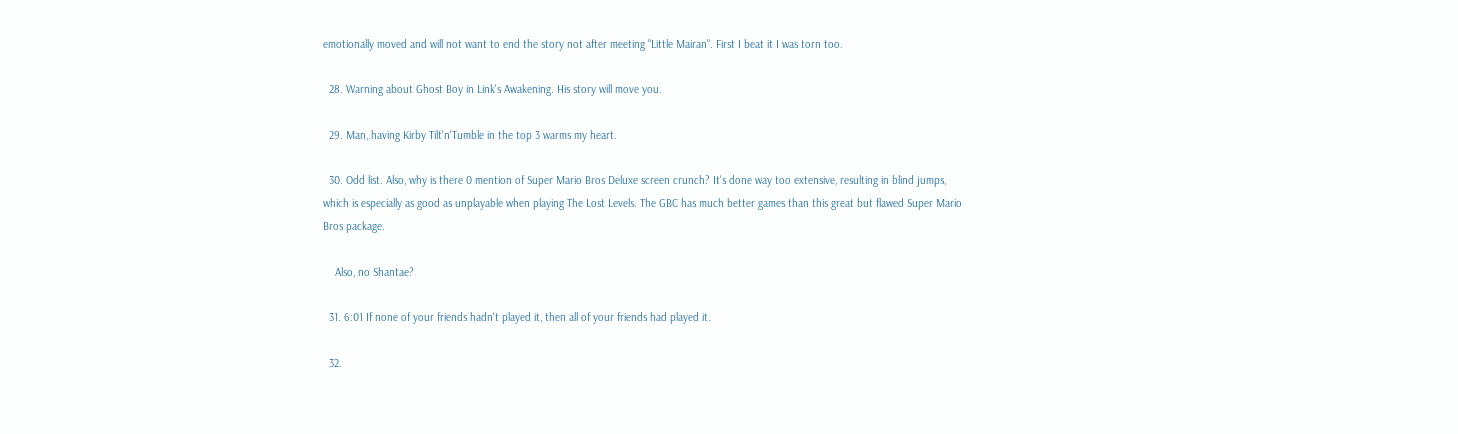emotionally moved and will not want to end the story not after meeting "Little Mairan". First I beat it I was torn too.

  28. Warning about Ghost Boy in Link's Awakening. His story will move you.

  29. Man,.having Kirby Tilt'n'Tumble in the top 3 warms my heart.

  30. Odd list. Also, why is there 0 mention of Super Mario Bros Deluxe screen crunch? It's done way too extensive, resulting in blind jumps, which is especially as good as unplayable when playing The Lost Levels. The GBC has much better games than this great but flawed Super Mario Bros package.

    Also, no Shantae?

  31. 6:01 If none of your friends hadn't played it, then all of your friends had played it.

  32.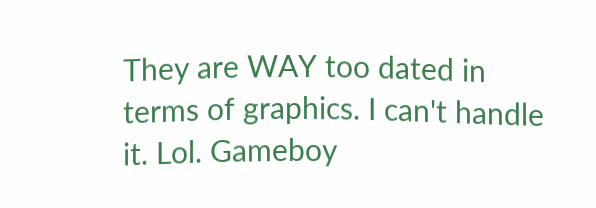They are WAY too dated in terms of graphics. I can't handle it. Lol. Gameboy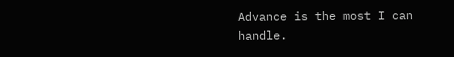Advance is the most I can handle.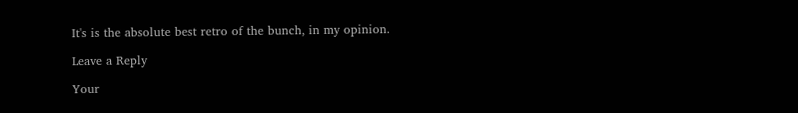It's is the absolute best retro of the bunch, in my opinion.

Leave a Reply

Your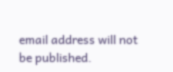email address will not be published.